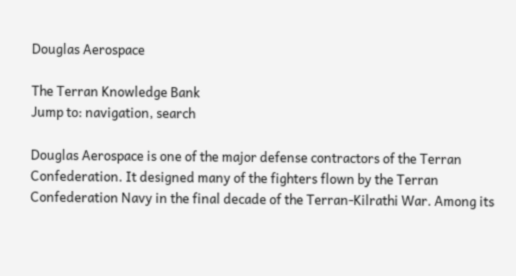Douglas Aerospace

The Terran Knowledge Bank
Jump to: navigation, search

Douglas Aerospace is one of the major defense contractors of the Terran Confederation. It designed many of the fighters flown by the Terran Confederation Navy in the final decade of the Terran-Kilrathi War. Among its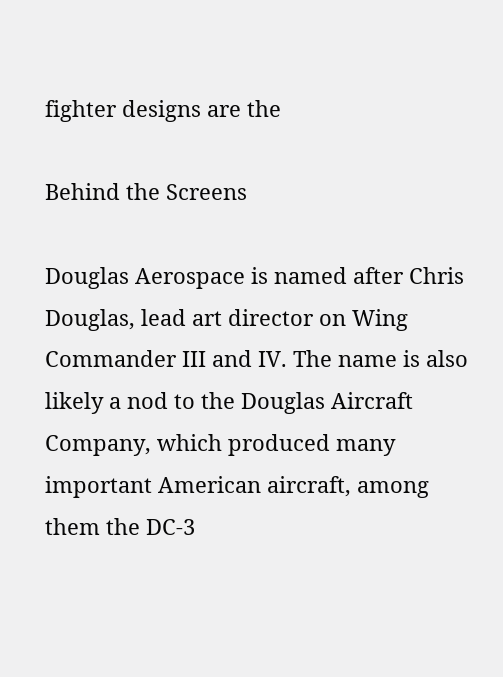fighter designs are the

Behind the Screens

Douglas Aerospace is named after Chris Douglas, lead art director on Wing Commander III and IV. The name is also likely a nod to the Douglas Aircraft Company, which produced many important American aircraft, among them the DC-3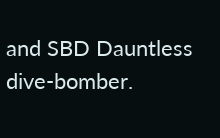and SBD Dauntless dive-bomber.